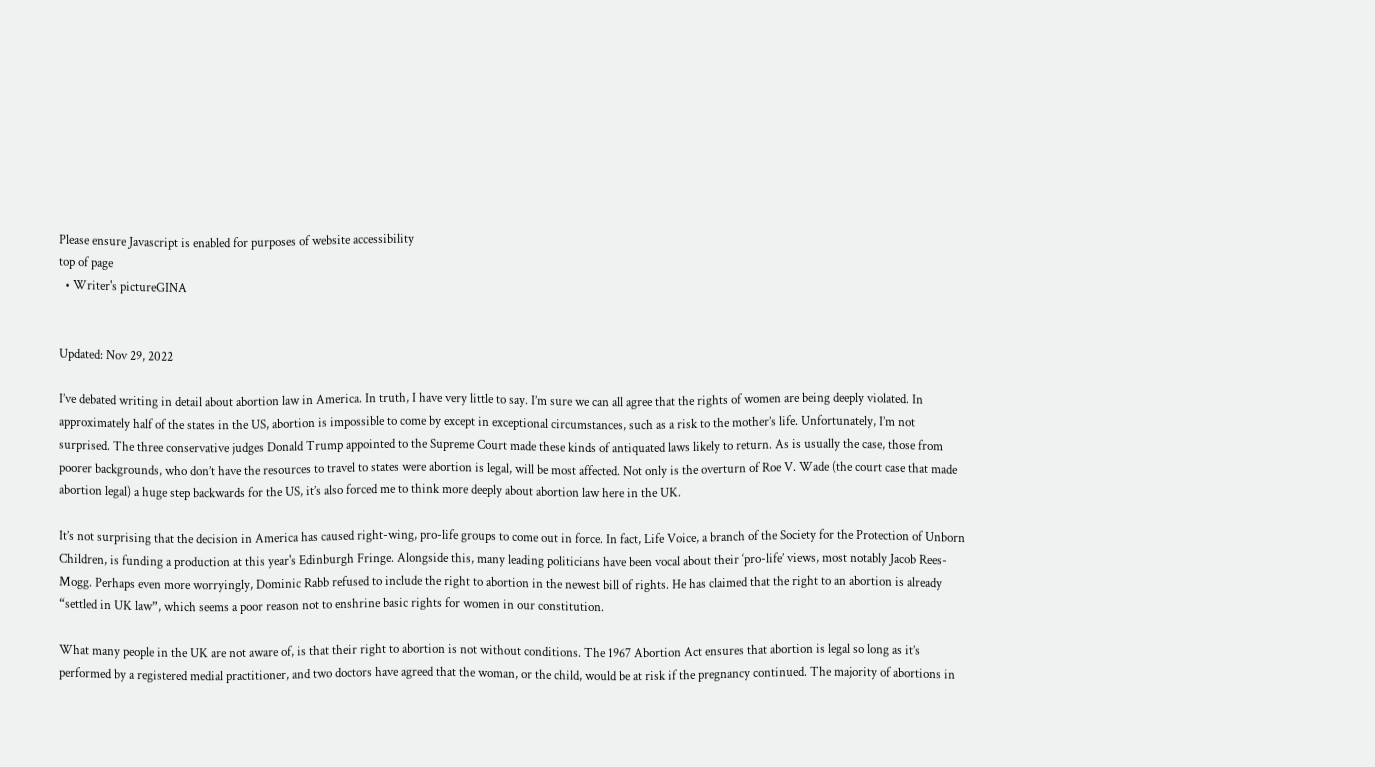Please ensure Javascript is enabled for purposes of website accessibility
top of page
  • Writer's pictureGINA


Updated: Nov 29, 2022

I’ve debated writing in detail about abortion law in America. In truth, I have very little to say. I’m sure we can all agree that the rights of women are being deeply violated. In approximately half of the states in the US, abortion is impossible to come by except in exceptional circumstances, such as a risk to the mother’s life. Unfortunately, I’m not surprised. The three conservative judges Donald Trump appointed to the Supreme Court made these kinds of antiquated laws likely to return. As is usually the case, those from poorer backgrounds, who don’t have the resources to travel to states were abortion is legal, will be most affected. Not only is the overturn of Roe V. Wade (the court case that made abortion legal) a huge step backwards for the US, it’s also forced me to think more deeply about abortion law here in the UK.

It’s not surprising that the decision in America has caused right-wing, pro-life groups to come out in force. In fact, Life Voice, a branch of the Society for the Protection of Unborn Children, is funding a production at this year's Edinburgh Fringe. Alongside this, many leading politicians have been vocal about their ‘pro-life’ views, most notably Jacob Rees-Mogg. Perhaps even more worryingly, Dominic Rabb refused to include the right to abortion in the newest bill of rights. He has claimed that the right to an abortion is already “settled in UK law”, which seems a poor reason not to enshrine basic rights for women in our constitution.

What many people in the UK are not aware of, is that their right to abortion is not without conditions. The 1967 Abortion Act ensures that abortion is legal so long as it’s performed by a registered medial practitioner, and two doctors have agreed that the woman, or the child, would be at risk if the pregnancy continued. The majority of abortions in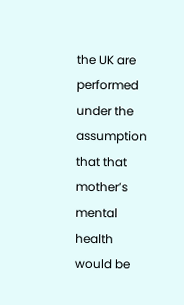the UK are performed under the assumption that that mother’s mental health would be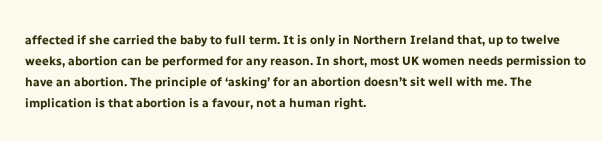affected if she carried the baby to full term. It is only in Northern Ireland that, up to twelve weeks, abortion can be performed for any reason. In short, most UK women needs permission to have an abortion. The principle of ‘asking’ for an abortion doesn’t sit well with me. The implication is that abortion is a favour, not a human right.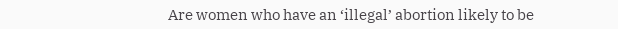Are women who have an ‘illegal’ abortion likely to be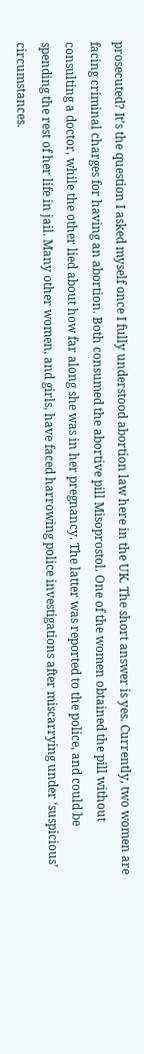prosecuted? It’s the question I asked myself once I fully understood abortion law here in the UK. The short answer is yes. Currently, two women are facing criminal charges for having an abortion. Both consumed the abortive pill Misoprostol. One of the women obtained the pill without consulting a doctor, while the other lied about how far along she was in her pregnancy. The latter was reported to the police, and could be spending the rest of her life in jail. Many other women, and girls, have faced harrowing police investigations after miscarrying under ‘suspicious’ circumstances.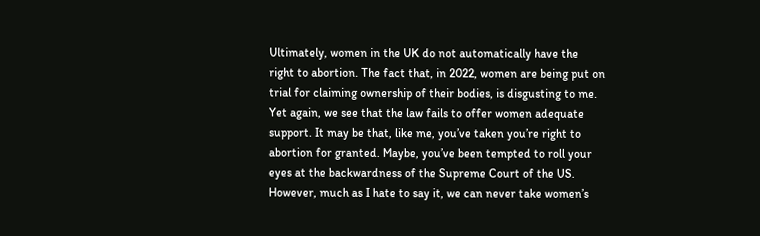Ultimately, women in the UK do not automatically have the right to abortion. The fact that, in 2022, women are being put on trial for claiming ownership of their bodies, is disgusting to me. Yet again, we see that the law fails to offer women adequate support. It may be that, like me, you’ve taken you’re right to abortion for granted. Maybe, you’ve been tempted to roll your eyes at the backwardness of the Supreme Court of the US. However, much as I hate to say it, we can never take women’s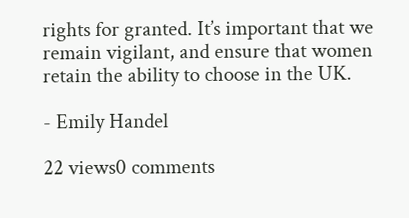rights for granted. It’s important that we remain vigilant, and ensure that women retain the ability to choose in the UK.

- Emily Handel

22 views0 comments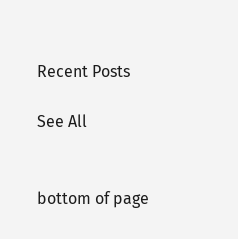Recent Posts

See All


bottom of page